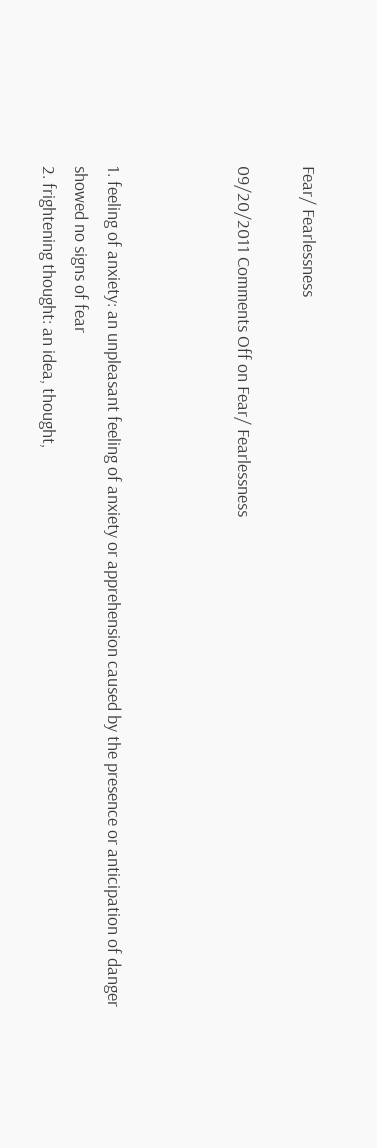Fear/ Fearlessness

09/20/2011 Comments Off on Fear/ Fearlessness



1. feeling of anxiety: an unpleasant feeling of anxiety or apprehension caused by the presence or anticipation of danger
showed no signs of fear
2. frightening thought: an idea, thought,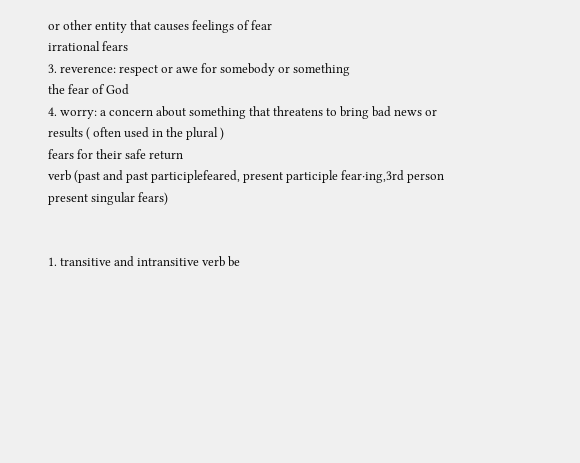or other entity that causes feelings of fear
irrational fears
3. reverence: respect or awe for somebody or something
the fear of God
4. worry: a concern about something that threatens to bring bad news or results ( often used in the plural )
fears for their safe return
verb (past and past participlefeared, present participle fear·ing,3rd person present singular fears)


1. transitive and intransitive verb be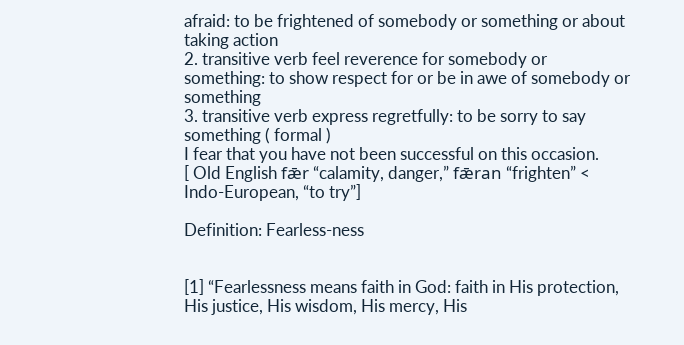afraid: to be frightened of somebody or something or about taking action
2. transitive verb feel reverence for somebody or something: to show respect for or be in awe of somebody or something
3. transitive verb express regretfully: to be sorry to say something ( formal )
I fear that you have not been successful on this occasion.
[ Old English fǣr “calamity, danger,” fǣran “frighten” < Indo-European, “to try”]

Definition: Fearless-ness


[1] “Fearlessness means faith in God: faith in His protection, His justice, His wisdom, His mercy, His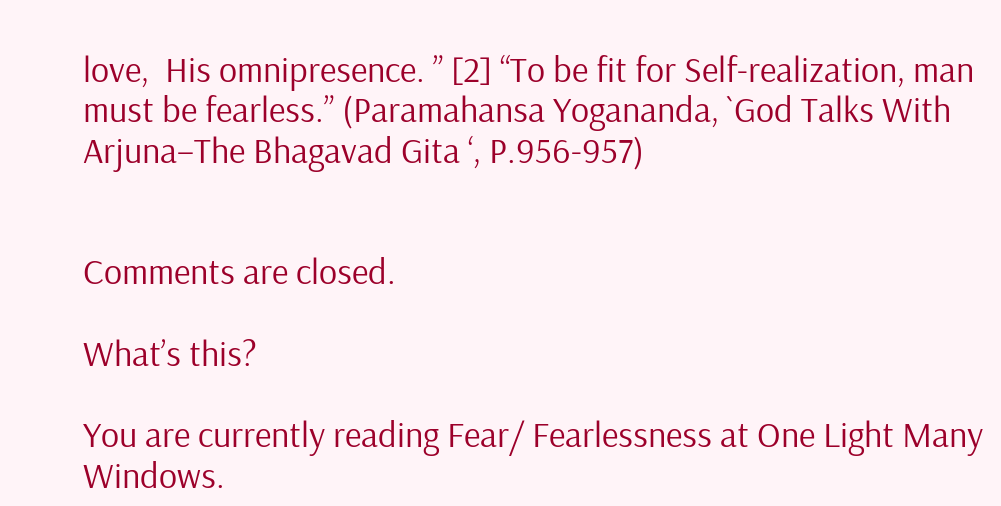love,  His omnipresence. ” [2] “To be fit for Self-realization, man must be fearless.” (Paramahansa Yogananda, `God Talks With Arjuna–The Bhagavad Gita ‘, P.956-957)


Comments are closed.

What’s this?

You are currently reading Fear/ Fearlessness at One Light Many Windows.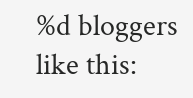%d bloggers like this: